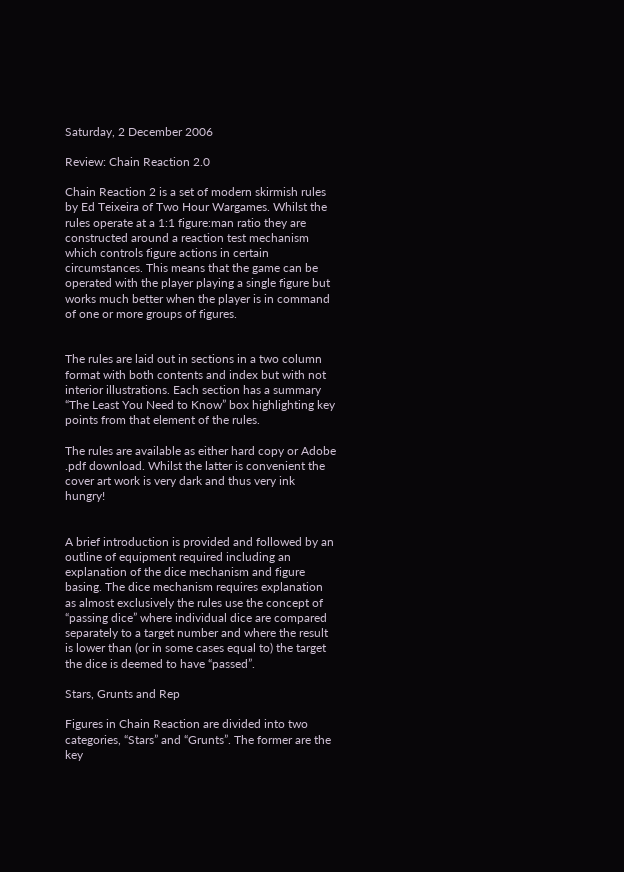Saturday, 2 December 2006

Review: Chain Reaction 2.0

Chain Reaction 2 is a set of modern skirmish rules by Ed Teixeira of Two Hour Wargames. Whilst the rules operate at a 1:1 figure:man ratio they are constructed around a reaction test mechanism which controls figure actions in certain circumstances. This means that the game can be operated with the player playing a single figure but works much better when the player is in command of one or more groups of figures.


The rules are laid out in sections in a two column format with both contents and index but with not interior illustrations. Each section has a summary “The Least You Need to Know” box highlighting key points from that element of the rules.

The rules are available as either hard copy or Adobe .pdf download. Whilst the latter is convenient the cover art work is very dark and thus very ink hungry!


A brief introduction is provided and followed by an outline of equipment required including an explanation of the dice mechanism and figure basing. The dice mechanism requires explanation as almost exclusively the rules use the concept of “passing dice” where individual dice are compared separately to a target number and where the result is lower than (or in some cases equal to) the target the dice is deemed to have “passed”.

Stars, Grunts and Rep

Figures in Chain Reaction are divided into two categories, “Stars” and “Grunts”. The former are the key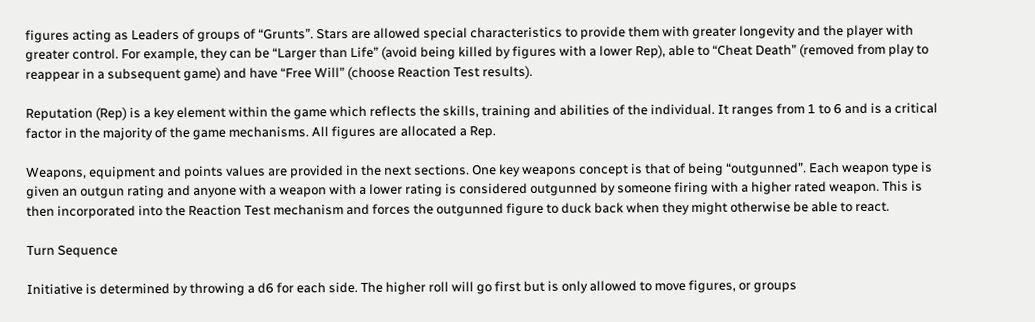figures acting as Leaders of groups of “Grunts”. Stars are allowed special characteristics to provide them with greater longevity and the player with greater control. For example, they can be “Larger than Life” (avoid being killed by figures with a lower Rep), able to “Cheat Death” (removed from play to reappear in a subsequent game) and have “Free Will” (choose Reaction Test results).

Reputation (Rep) is a key element within the game which reflects the skills, training and abilities of the individual. It ranges from 1 to 6 and is a critical factor in the majority of the game mechanisms. All figures are allocated a Rep.

Weapons, equipment and points values are provided in the next sections. One key weapons concept is that of being “outgunned”. Each weapon type is given an outgun rating and anyone with a weapon with a lower rating is considered outgunned by someone firing with a higher rated weapon. This is then incorporated into the Reaction Test mechanism and forces the outgunned figure to duck back when they might otherwise be able to react.

Turn Sequence

Initiative is determined by throwing a d6 for each side. The higher roll will go first but is only allowed to move figures, or groups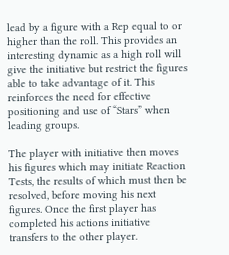lead by a figure with a Rep equal to or higher than the roll. This provides an interesting dynamic as a high roll will give the initiative but restrict the figures able to take advantage of it. This reinforces the need for effective positioning and use of “Stars” when leading groups.

The player with initiative then moves his figures which may initiate Reaction Tests, the results of which must then be resolved, before moving his next figures. Once the first player has completed his actions initiative transfers to the other player.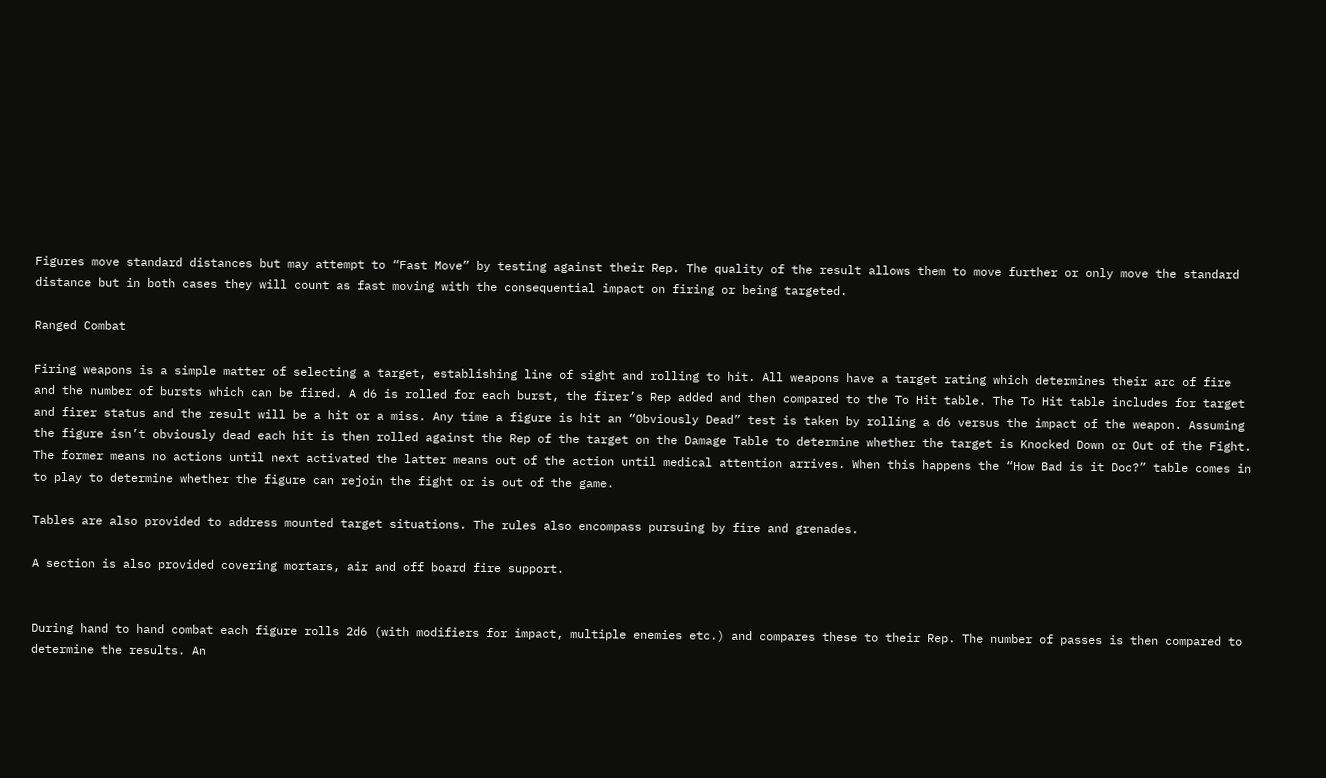Figures move standard distances but may attempt to “Fast Move” by testing against their Rep. The quality of the result allows them to move further or only move the standard distance but in both cases they will count as fast moving with the consequential impact on firing or being targeted.

Ranged Combat

Firing weapons is a simple matter of selecting a target, establishing line of sight and rolling to hit. All weapons have a target rating which determines their arc of fire and the number of bursts which can be fired. A d6 is rolled for each burst, the firer’s Rep added and then compared to the To Hit table. The To Hit table includes for target and firer status and the result will be a hit or a miss. Any time a figure is hit an “Obviously Dead” test is taken by rolling a d6 versus the impact of the weapon. Assuming the figure isn’t obviously dead each hit is then rolled against the Rep of the target on the Damage Table to determine whether the target is Knocked Down or Out of the Fight. The former means no actions until next activated the latter means out of the action until medical attention arrives. When this happens the “How Bad is it Doc?” table comes in to play to determine whether the figure can rejoin the fight or is out of the game.

Tables are also provided to address mounted target situations. The rules also encompass pursuing by fire and grenades.

A section is also provided covering mortars, air and off board fire support.


During hand to hand combat each figure rolls 2d6 (with modifiers for impact, multiple enemies etc.) and compares these to their Rep. The number of passes is then compared to determine the results. An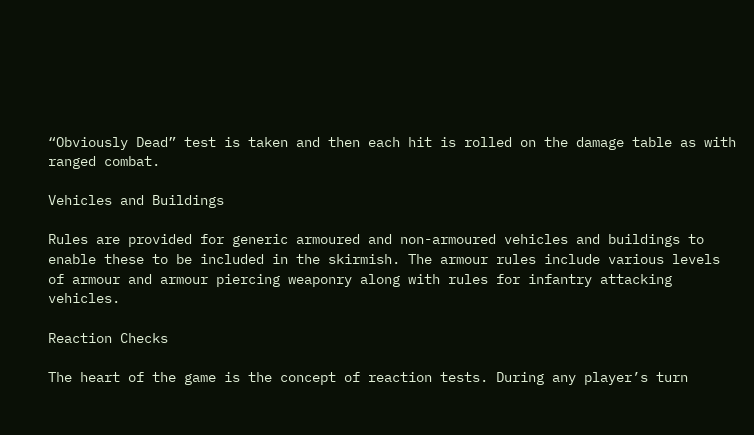“Obviously Dead” test is taken and then each hit is rolled on the damage table as with ranged combat.

Vehicles and Buildings

Rules are provided for generic armoured and non-armoured vehicles and buildings to enable these to be included in the skirmish. The armour rules include various levels of armour and armour piercing weaponry along with rules for infantry attacking vehicles.

Reaction Checks

The heart of the game is the concept of reaction tests. During any player’s turn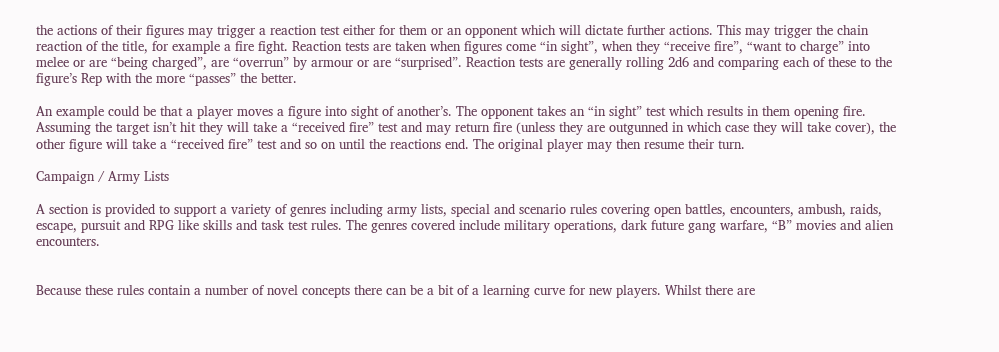the actions of their figures may trigger a reaction test either for them or an opponent which will dictate further actions. This may trigger the chain reaction of the title, for example a fire fight. Reaction tests are taken when figures come “in sight”, when they “receive fire”, “want to charge” into melee or are “being charged”, are “overrun” by armour or are “surprised”. Reaction tests are generally rolling 2d6 and comparing each of these to the figure’s Rep with the more “passes” the better.

An example could be that a player moves a figure into sight of another’s. The opponent takes an “in sight” test which results in them opening fire. Assuming the target isn’t hit they will take a “received fire” test and may return fire (unless they are outgunned in which case they will take cover), the other figure will take a “received fire” test and so on until the reactions end. The original player may then resume their turn.

Campaign / Army Lists

A section is provided to support a variety of genres including army lists, special and scenario rules covering open battles, encounters, ambush, raids, escape, pursuit and RPG like skills and task test rules. The genres covered include military operations, dark future gang warfare, “B” movies and alien encounters.


Because these rules contain a number of novel concepts there can be a bit of a learning curve for new players. Whilst there are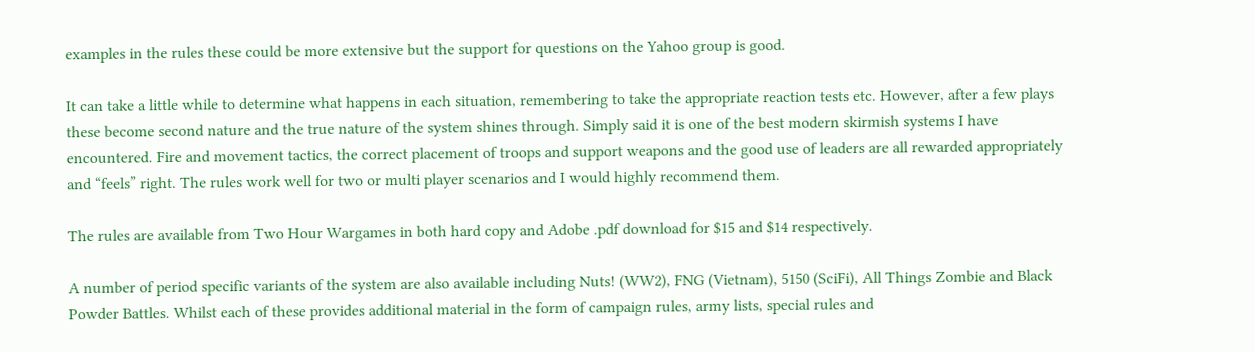examples in the rules these could be more extensive but the support for questions on the Yahoo group is good.

It can take a little while to determine what happens in each situation, remembering to take the appropriate reaction tests etc. However, after a few plays these become second nature and the true nature of the system shines through. Simply said it is one of the best modern skirmish systems I have encountered. Fire and movement tactics, the correct placement of troops and support weapons and the good use of leaders are all rewarded appropriately and “feels” right. The rules work well for two or multi player scenarios and I would highly recommend them.

The rules are available from Two Hour Wargames in both hard copy and Adobe .pdf download for $15 and $14 respectively.

A number of period specific variants of the system are also available including Nuts! (WW2), FNG (Vietnam), 5150 (SciFi), All Things Zombie and Black Powder Battles. Whilst each of these provides additional material in the form of campaign rules, army lists, special rules and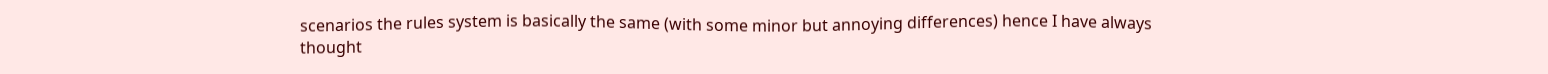scenarios the rules system is basically the same (with some minor but annoying differences) hence I have always thought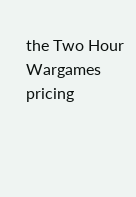the Two Hour Wargames pricing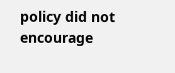policy did not encourage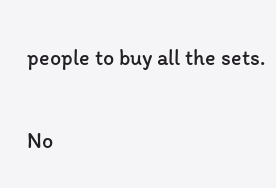people to buy all the sets.

No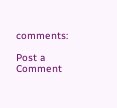comments:

Post a Comment